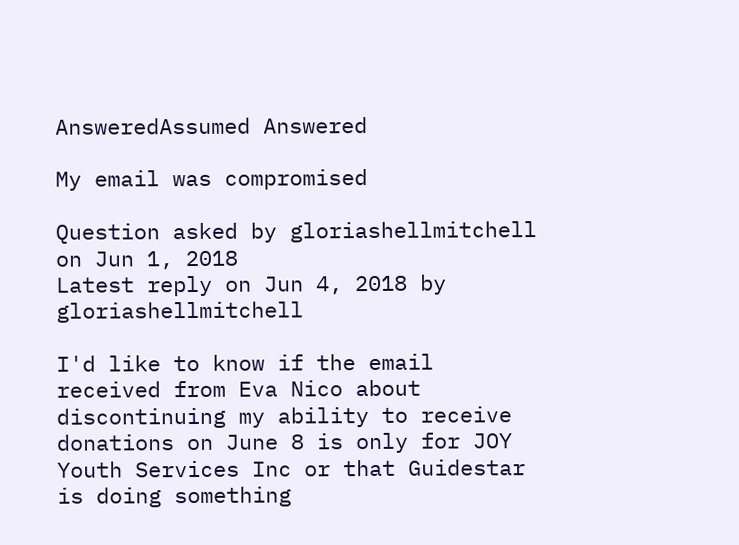AnsweredAssumed Answered

My email was compromised

Question asked by gloriashellmitchell on Jun 1, 2018
Latest reply on Jun 4, 2018 by gloriashellmitchell

I'd like to know if the email received from Eva Nico about discontinuing my ability to receive donations on June 8 is only for JOY Youth Services Inc or that Guidestar is doing something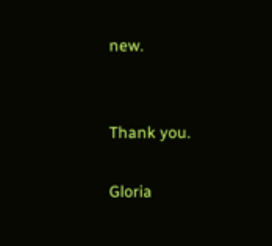new.


Thank you.

Gloria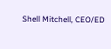Shell Mitchell, CEO/ED